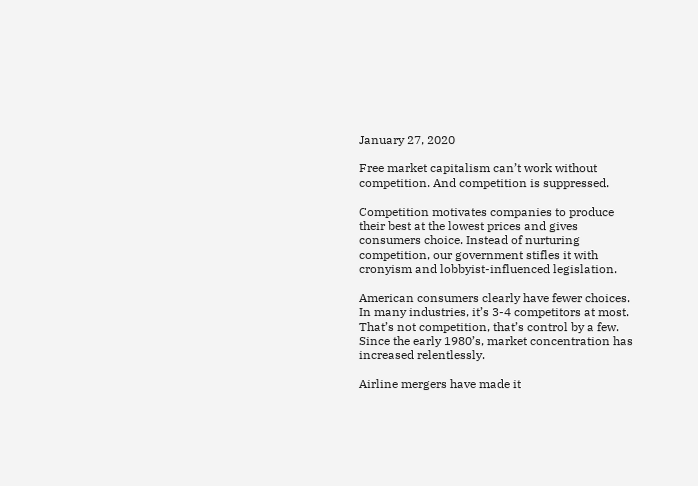January 27, 2020

Free market capitalism can’t work without competition. And competition is suppressed.

Competition motivates companies to produce their best at the lowest prices and gives consumers choice. Instead of nurturing competition, our government stifles it with cronyism and lobbyist-influenced legislation.

American consumers clearly have fewer choices. In many industries, it’s 3-4 competitors at most. That’s not competition, that’s control by a few. Since the early 1980’s, market concentration has increased relentlessly.

Airline mergers have made it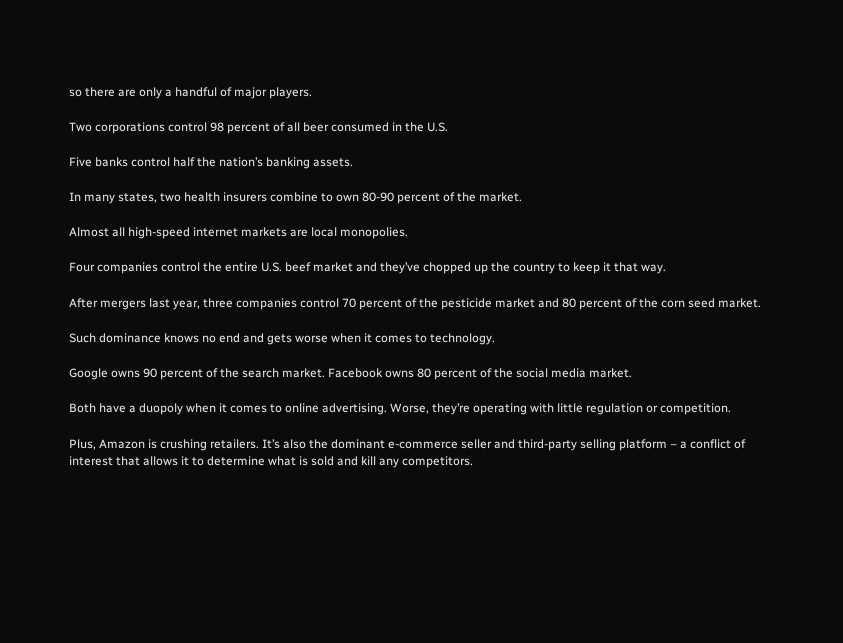so there are only a handful of major players.

Two corporations control 98 percent of all beer consumed in the U.S.

Five banks control half the nation’s banking assets.

In many states, two health insurers combine to own 80-90 percent of the market.

Almost all high-speed internet markets are local monopolies.

Four companies control the entire U.S. beef market and they’ve chopped up the country to keep it that way.

After mergers last year, three companies control 70 percent of the pesticide market and 80 percent of the corn seed market.

Such dominance knows no end and gets worse when it comes to technology.

Google owns 90 percent of the search market. Facebook owns 80 percent of the social media market.

Both have a duopoly when it comes to online advertising. Worse, they’re operating with little regulation or competition.

Plus, Amazon is crushing retailers. It’s also the dominant e-commerce seller and third-party selling platform – a conflict of interest that allows it to determine what is sold and kill any competitors.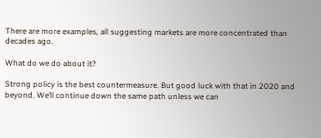There are more examples, all suggesting markets are more concentrated than decades ago.

What do we do about it?

Strong policy is the best countermeasure. But good luck with that in 2020 and beyond. We’ll continue down the same path unless we can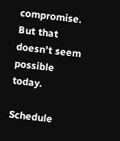compromise. But that doesn’t seem possible today.

Schedule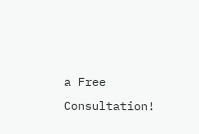a Free Consultation!